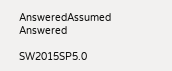AnsweredAssumed Answered

SW2015SP5.0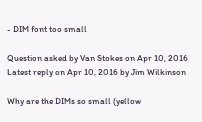- DIM font too small

Question asked by Van Stokes on Apr 10, 2016
Latest reply on Apr 10, 2016 by Jim Wilkinson

Why are the DIMs so small (yellow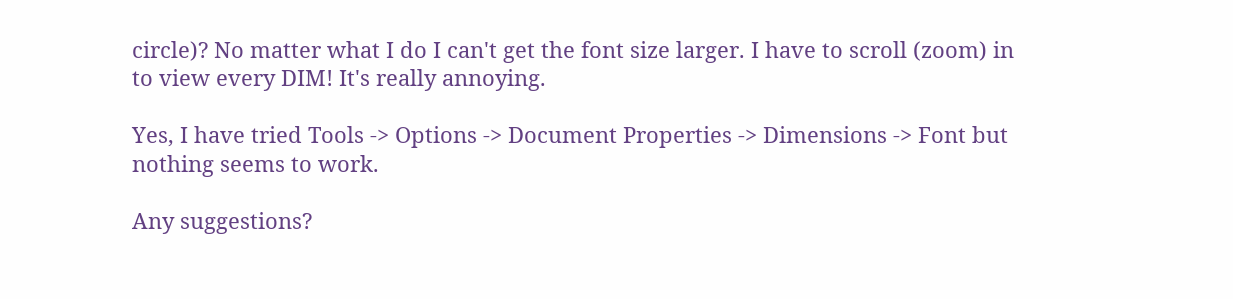circle)? No matter what I do I can't get the font size larger. I have to scroll (zoom) in to view every DIM! It's really annoying.

Yes, I have tried Tools -> Options -> Document Properties -> Dimensions -> Font but nothing seems to work.

Any suggestions?